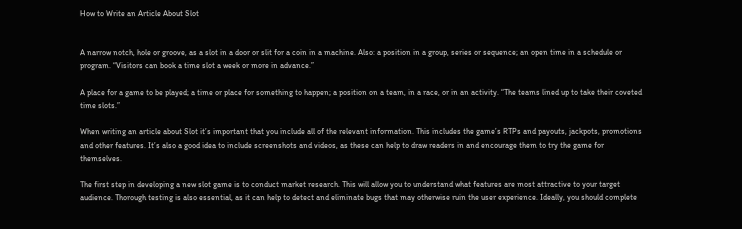How to Write an Article About Slot


A narrow notch, hole or groove, as a slot in a door or slit for a coin in a machine. Also: a position in a group, series or sequence; an open time in a schedule or program. “Visitors can book a time slot a week or more in advance.”

A place for a game to be played; a time or place for something to happen; a position on a team, in a race, or in an activity. “The teams lined up to take their coveted time slots.”

When writing an article about Slot it’s important that you include all of the relevant information. This includes the game’s RTPs and payouts, jackpots, promotions and other features. It’s also a good idea to include screenshots and videos, as these can help to draw readers in and encourage them to try the game for themselves.

The first step in developing a new slot game is to conduct market research. This will allow you to understand what features are most attractive to your target audience. Thorough testing is also essential, as it can help to detect and eliminate bugs that may otherwise ruin the user experience. Ideally, you should complete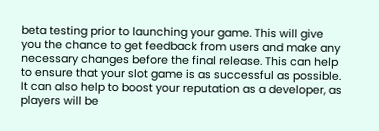beta testing prior to launching your game. This will give you the chance to get feedback from users and make any necessary changes before the final release. This can help to ensure that your slot game is as successful as possible. It can also help to boost your reputation as a developer, as players will be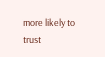more likely to trust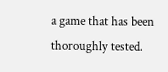a game that has been thoroughly tested.